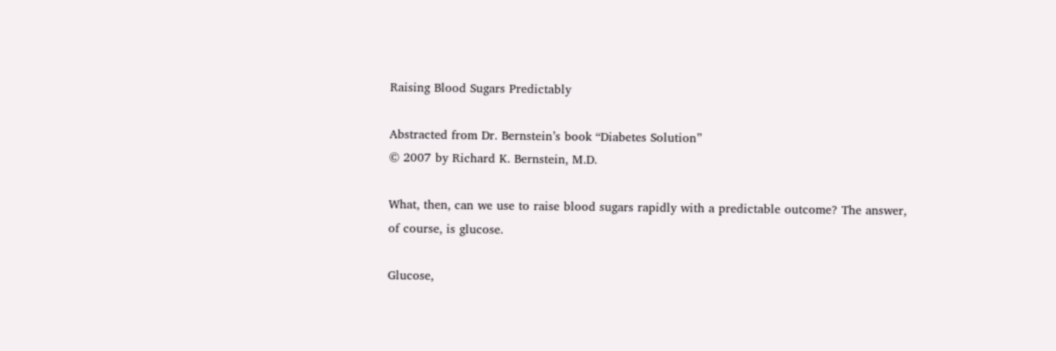Raising Blood Sugars Predictably

Abstracted from Dr. Bernstein’s book “Diabetes Solution”
© 2007 by Richard K. Bernstein, M.D.

What, then, can we use to raise blood sugars rapidly with a predictable outcome? The answer, of course, is glucose.

Glucose,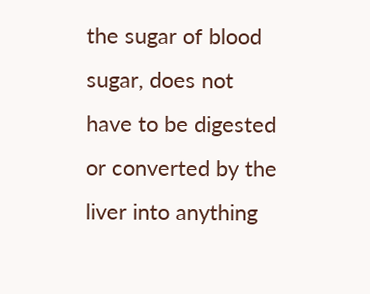the sugar of blood sugar, does not have to be digested or converted by the liver into anything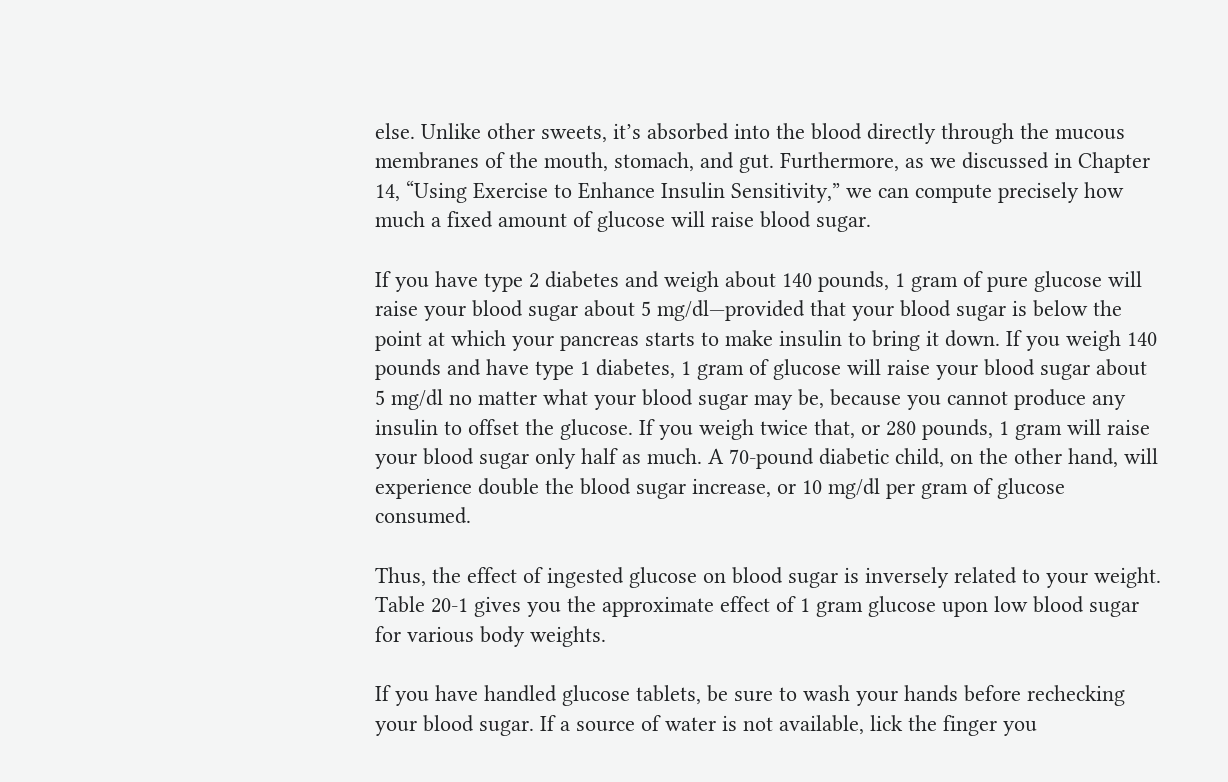else. Unlike other sweets, it’s absorbed into the blood directly through the mucous membranes of the mouth, stomach, and gut. Furthermore, as we discussed in Chapter 14, “Using Exercise to Enhance Insulin Sensitivity,” we can compute precisely how much a fixed amount of glucose will raise blood sugar.

If you have type 2 diabetes and weigh about 140 pounds, 1 gram of pure glucose will raise your blood sugar about 5 mg/dl—provided that your blood sugar is below the point at which your pancreas starts to make insulin to bring it down. If you weigh 140 pounds and have type 1 diabetes, 1 gram of glucose will raise your blood sugar about 5 mg/dl no matter what your blood sugar may be, because you cannot produce any insulin to offset the glucose. If you weigh twice that, or 280 pounds, 1 gram will raise your blood sugar only half as much. A 70-pound diabetic child, on the other hand, will experience double the blood sugar increase, or 10 mg/dl per gram of glucose consumed.

Thus, the effect of ingested glucose on blood sugar is inversely related to your weight. Table 20-1 gives you the approximate effect of 1 gram glucose upon low blood sugar for various body weights.

If you have handled glucose tablets, be sure to wash your hands before rechecking your blood sugar. If a source of water is not available, lick the finger you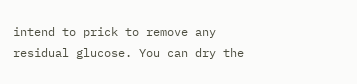intend to prick to remove any residual glucose. You can dry the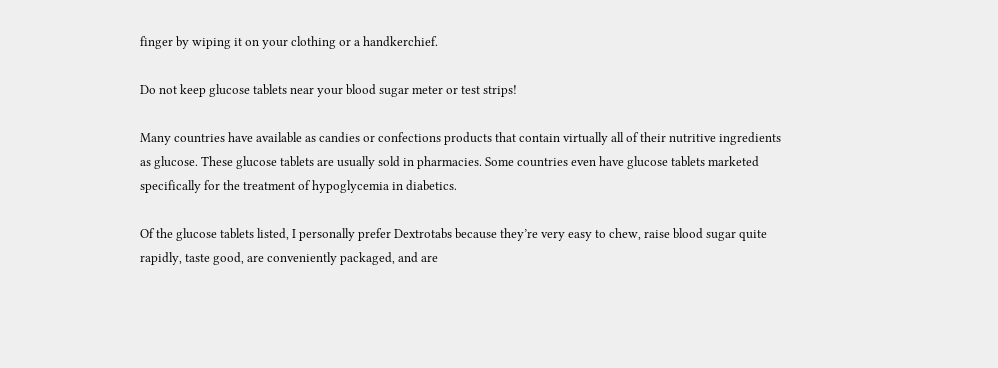finger by wiping it on your clothing or a handkerchief.

Do not keep glucose tablets near your blood sugar meter or test strips!

Many countries have available as candies or confections products that contain virtually all of their nutritive ingredients as glucose. These glucose tablets are usually sold in pharmacies. Some countries even have glucose tablets marketed specifically for the treatment of hypoglycemia in diabetics.

Of the glucose tablets listed, I personally prefer Dextrotabs because they’re very easy to chew, raise blood sugar quite rapidly, taste good, are conveniently packaged, and are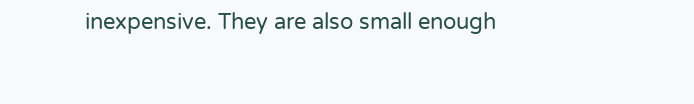inexpensive. They are also small enough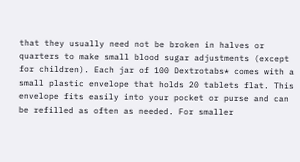that they usually need not be broken in halves or quarters to make small blood sugar adjustments (except for children). Each jar of 100 Dextrotabs* comes with a small plastic envelope that holds 20 tablets flat. This envelope fits easily into your pocket or purse and can be refilled as often as needed. For smaller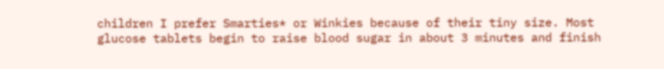children I prefer Smarties* or Winkies because of their tiny size. Most glucose tablets begin to raise blood sugar in about 3 minutes and finish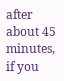after about 45 minutes, if you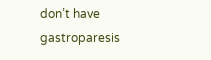don’t have gastroparesis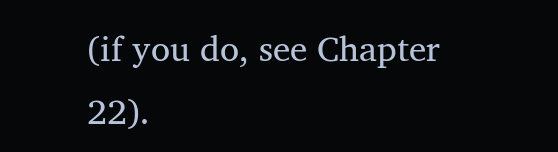(if you do, see Chapter 22).